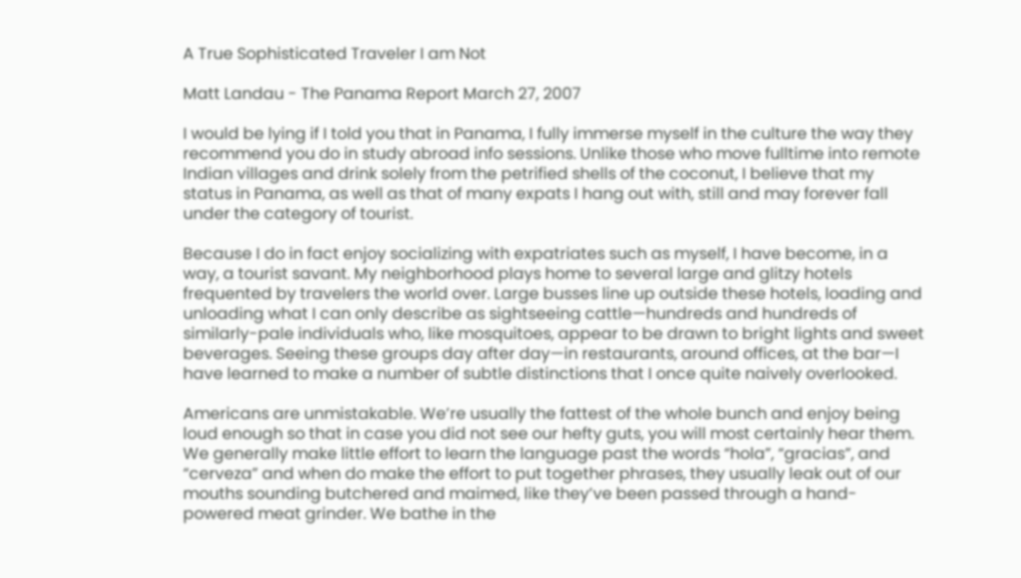A True Sophisticated Traveler I am Not

Matt Landau - The Panama Report March 27, 2007

I would be lying if I told you that in Panama, I fully immerse myself in the culture the way they recommend you do in study abroad info sessions. Unlike those who move fulltime into remote Indian villages and drink solely from the petrified shells of the coconut, I believe that my status in Panama, as well as that of many expats I hang out with, still and may forever fall under the category of tourist.

Because I do in fact enjoy socializing with expatriates such as myself, I have become, in a way, a tourist savant. My neighborhood plays home to several large and glitzy hotels frequented by travelers the world over. Large busses line up outside these hotels, loading and unloading what I can only describe as sightseeing cattle—hundreds and hundreds of similarly-pale individuals who, like mosquitoes, appear to be drawn to bright lights and sweet beverages. Seeing these groups day after day—in restaurants, around offices, at the bar—I have learned to make a number of subtle distinctions that I once quite naively overlooked.

Americans are unmistakable. We’re usually the fattest of the whole bunch and enjoy being loud enough so that in case you did not see our hefty guts, you will most certainly hear them. We generally make little effort to learn the language past the words “hola”, “gracias”, and “cerveza” and when do make the effort to put together phrases, they usually leak out of our mouths sounding butchered and maimed, like they’ve been passed through a hand-powered meat grinder. We bathe in the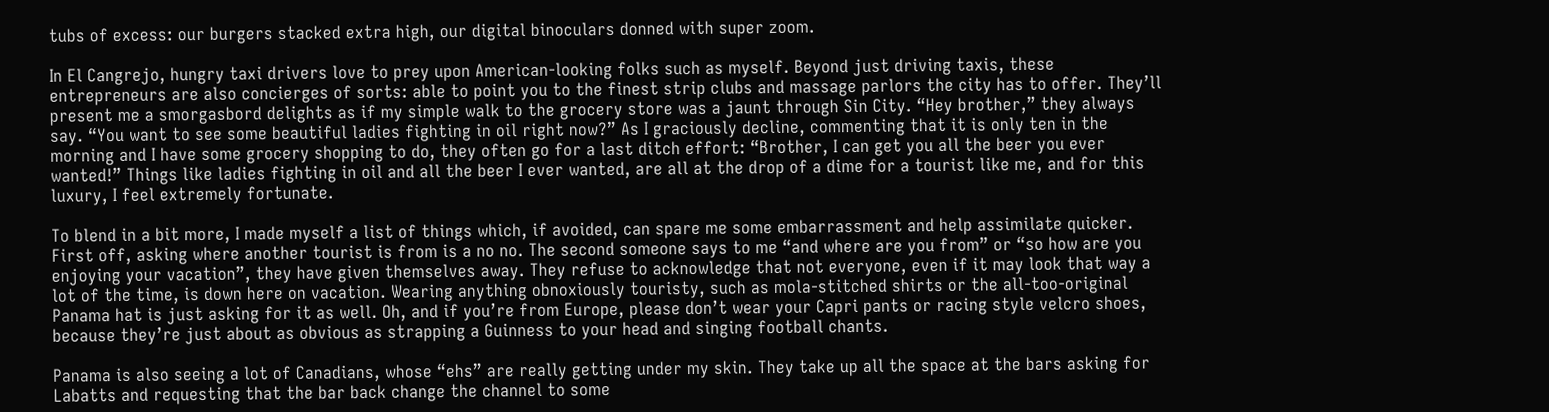tubs of excess: our burgers stacked extra high, our digital binoculars donned with super zoom.

In El Cangrejo, hungry taxi drivers love to prey upon American-looking folks such as myself. Beyond just driving taxis, these entrepreneurs are also concierges of sorts: able to point you to the finest strip clubs and massage parlors the city has to offer. They’ll present me a smorgasbord delights as if my simple walk to the grocery store was a jaunt through Sin City. “Hey brother,” they always say. “You want to see some beautiful ladies fighting in oil right now?” As I graciously decline, commenting that it is only ten in the morning and I have some grocery shopping to do, they often go for a last ditch effort: “Brother, I can get you all the beer you ever wanted!” Things like ladies fighting in oil and all the beer I ever wanted, are all at the drop of a dime for a tourist like me, and for this luxury, I feel extremely fortunate.

To blend in a bit more, I made myself a list of things which, if avoided, can spare me some embarrassment and help assimilate quicker. First off, asking where another tourist is from is a no no. The second someone says to me “and where are you from” or “so how are you enjoying your vacation”, they have given themselves away. They refuse to acknowledge that not everyone, even if it may look that way a lot of the time, is down here on vacation. Wearing anything obnoxiously touristy, such as mola-stitched shirts or the all-too-original Panama hat is just asking for it as well. Oh, and if you’re from Europe, please don’t wear your Capri pants or racing style velcro shoes, because they’re just about as obvious as strapping a Guinness to your head and singing football chants.

Panama is also seeing a lot of Canadians, whose “ehs” are really getting under my skin. They take up all the space at the bars asking for Labatts and requesting that the bar back change the channel to some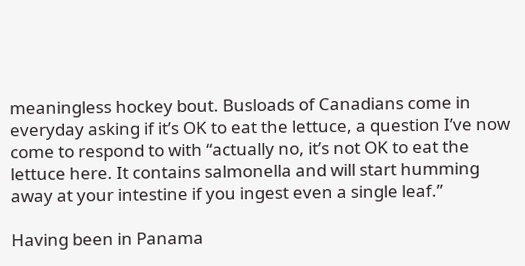meaningless hockey bout. Busloads of Canadians come in everyday asking if it’s OK to eat the lettuce, a question I’ve now come to respond to with “actually no, it’s not OK to eat the lettuce here. It contains salmonella and will start humming away at your intestine if you ingest even a single leaf.”

Having been in Panama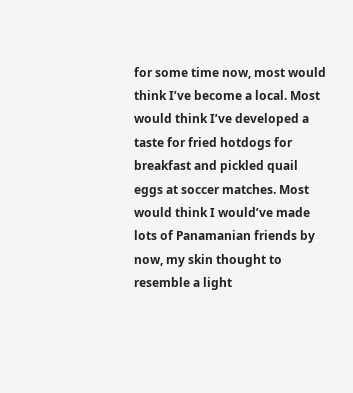for some time now, most would think I’ve become a local. Most would think I’ve developed a taste for fried hotdogs for breakfast and pickled quail eggs at soccer matches. Most would think I would’ve made lots of Panamanian friends by now, my skin thought to resemble a light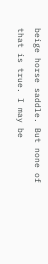beige horse saddle. But none of that is true. I may be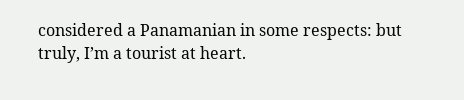considered a Panamanian in some respects: but truly, I’m a tourist at heart.